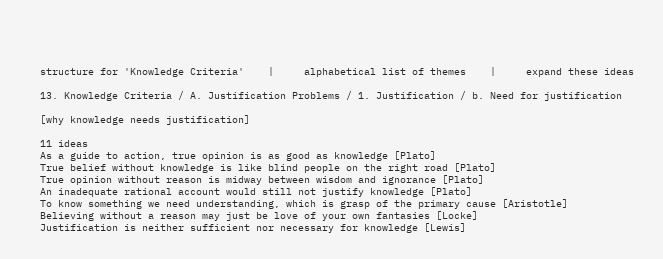structure for 'Knowledge Criteria'    |     alphabetical list of themes    |     expand these ideas

13. Knowledge Criteria / A. Justification Problems / 1. Justification / b. Need for justification

[why knowledge needs justification]

11 ideas
As a guide to action, true opinion is as good as knowledge [Plato]
True belief without knowledge is like blind people on the right road [Plato]
True opinion without reason is midway between wisdom and ignorance [Plato]
An inadequate rational account would still not justify knowledge [Plato]
To know something we need understanding, which is grasp of the primary cause [Aristotle]
Believing without a reason may just be love of your own fantasies [Locke]
Justification is neither sufficient nor necessary for knowledge [Lewis]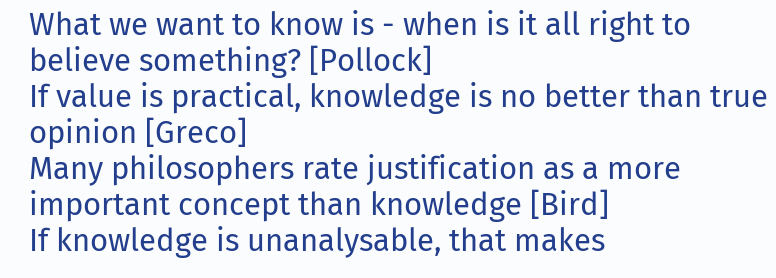What we want to know is - when is it all right to believe something? [Pollock]
If value is practical, knowledge is no better than true opinion [Greco]
Many philosophers rate justification as a more important concept than knowledge [Bird]
If knowledge is unanalysable, that makes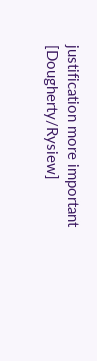justification more important [Dougherty/Rysiew]